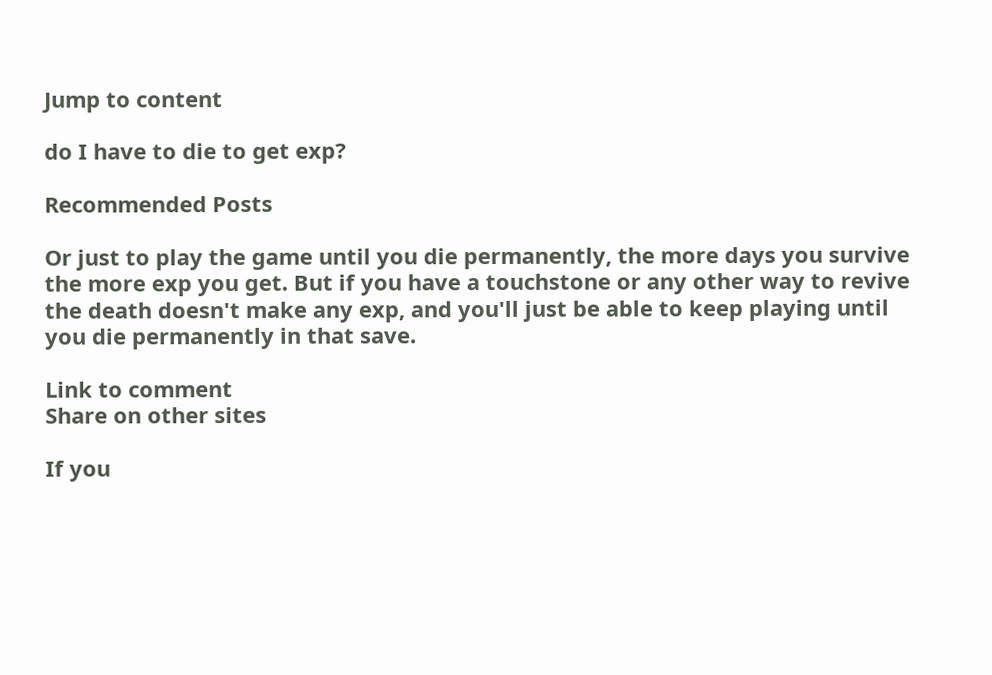Jump to content

do I have to die to get exp?

Recommended Posts

Or just to play the game until you die permanently, the more days you survive the more exp you get. But if you have a touchstone or any other way to revive the death doesn't make any exp, and you'll just be able to keep playing until you die permanently in that save.

Link to comment
Share on other sites

If you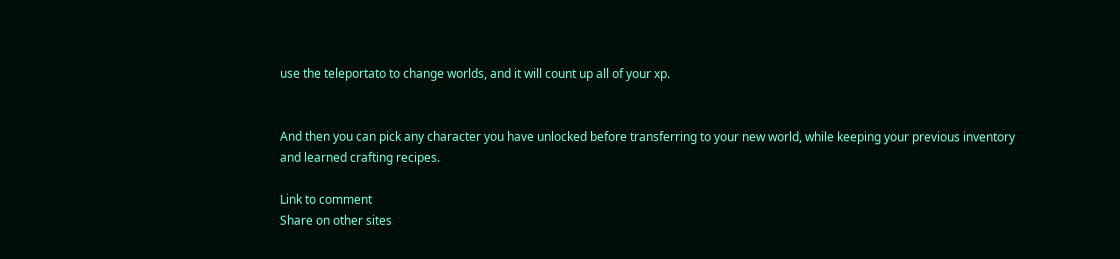use the teleportato to change worlds, and it will count up all of your xp.


And then you can pick any character you have unlocked before transferring to your new world, while keeping your previous inventory and learned crafting recipes.

Link to comment
Share on other sites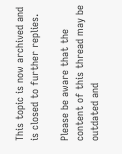This topic is now archived and is closed to further replies.

Please be aware that the content of this thread may be outdated and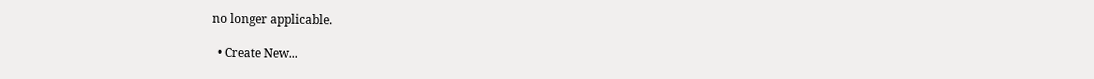no longer applicable.

  • Create New...